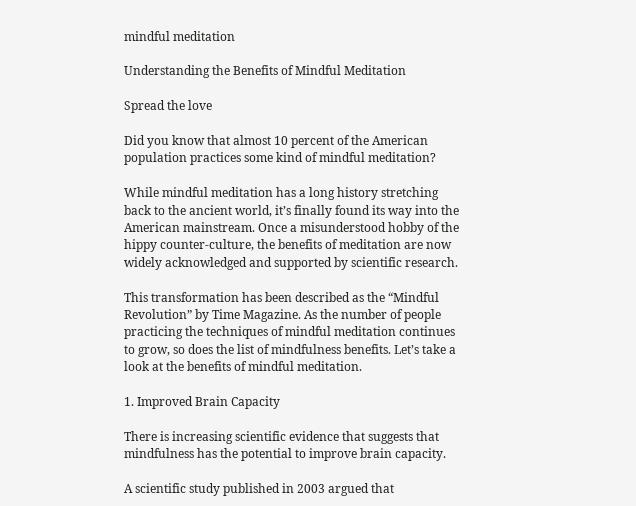mindful meditation

Understanding the Benefits of Mindful Meditation

Spread the love

Did you know that almost 10 percent of the American population practices some kind of mindful meditation?

While mindful meditation has a long history stretching back to the ancient world, it’s finally found its way into the American mainstream. Once a misunderstood hobby of the hippy counter-culture, the benefits of meditation are now widely acknowledged and supported by scientific research.

This transformation has been described as the “Mindful Revolution” by Time Magazine. As the number of people practicing the techniques of mindful meditation continues to grow, so does the list of mindfulness benefits. Let’s take a look at the benefits of mindful meditation.

1. Improved Brain Capacity

There is increasing scientific evidence that suggests that mindfulness has the potential to improve brain capacity.

A scientific study published in 2003 argued that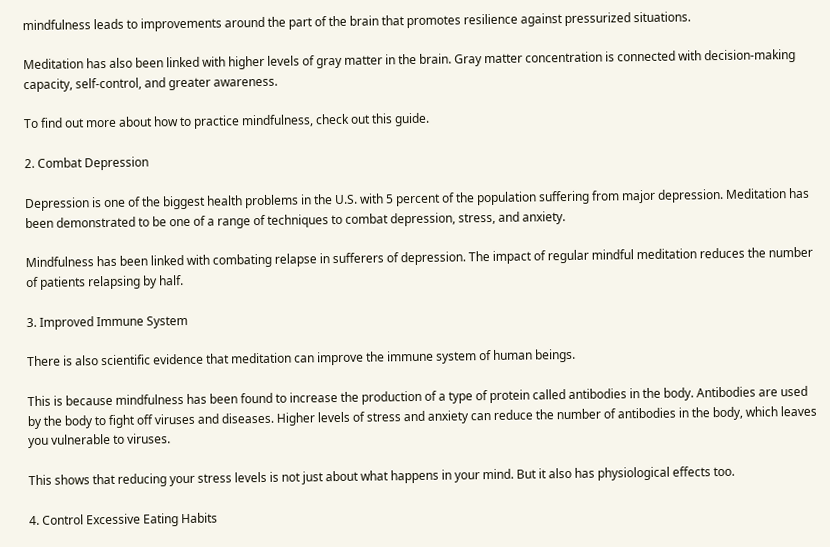mindfulness leads to improvements around the part of the brain that promotes resilience against pressurized situations.

Meditation has also been linked with higher levels of gray matter in the brain. Gray matter concentration is connected with decision-making capacity, self-control, and greater awareness.

To find out more about how to practice mindfulness, check out this guide.

2. Combat Depression

Depression is one of the biggest health problems in the U.S. with 5 percent of the population suffering from major depression. Meditation has been demonstrated to be one of a range of techniques to combat depression, stress, and anxiety.

Mindfulness has been linked with combating relapse in sufferers of depression. The impact of regular mindful meditation reduces the number of patients relapsing by half.

3. Improved Immune System

There is also scientific evidence that meditation can improve the immune system of human beings.

This is because mindfulness has been found to increase the production of a type of protein called antibodies in the body. Antibodies are used by the body to fight off viruses and diseases. Higher levels of stress and anxiety can reduce the number of antibodies in the body, which leaves you vulnerable to viruses.

This shows that reducing your stress levels is not just about what happens in your mind. But it also has physiological effects too.

4. Control Excessive Eating Habits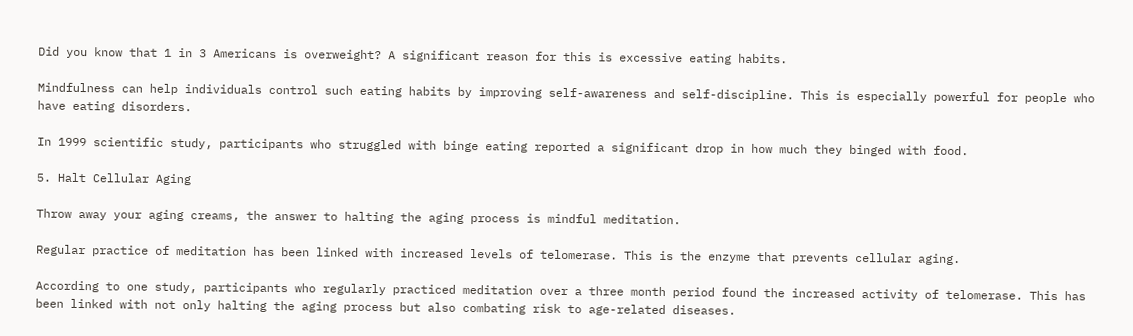Did you know that 1 in 3 Americans is overweight? A significant reason for this is excessive eating habits.

Mindfulness can help individuals control such eating habits by improving self-awareness and self-discipline. This is especially powerful for people who have eating disorders.

In 1999 scientific study, participants who struggled with binge eating reported a significant drop in how much they binged with food.

5. Halt Cellular Aging

Throw away your aging creams, the answer to halting the aging process is mindful meditation.

Regular practice of meditation has been linked with increased levels of telomerase. This is the enzyme that prevents cellular aging.

According to one study, participants who regularly practiced meditation over a three month period found the increased activity of telomerase. This has been linked with not only halting the aging process but also combating risk to age-related diseases.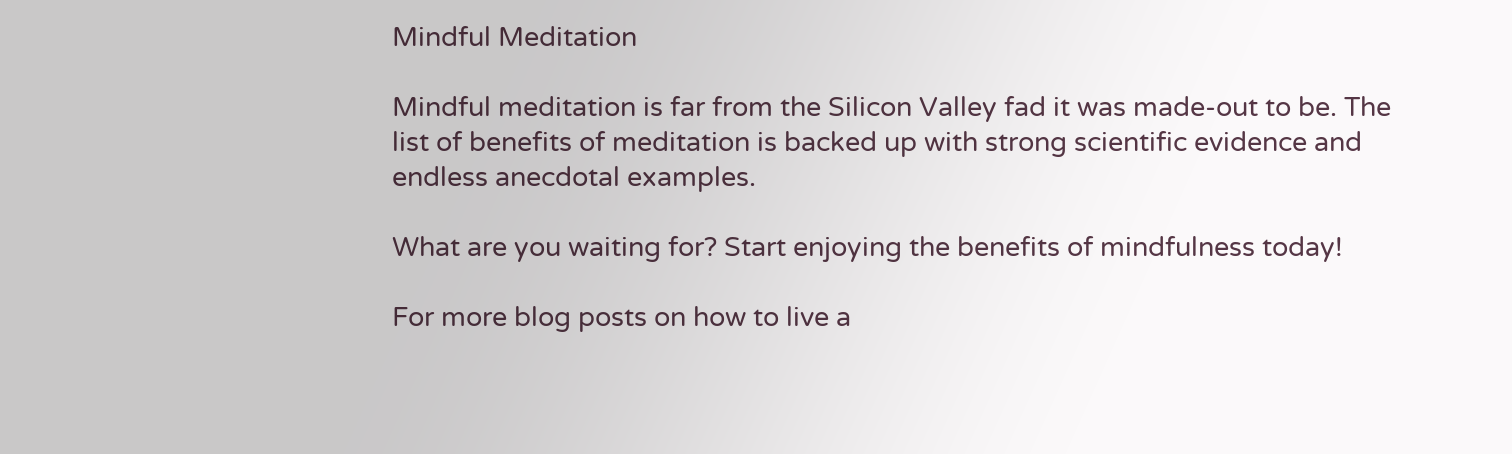Mindful Meditation

Mindful meditation is far from the Silicon Valley fad it was made-out to be. The list of benefits of meditation is backed up with strong scientific evidence and endless anecdotal examples.

What are you waiting for? Start enjoying the benefits of mindfulness today!

For more blog posts on how to live a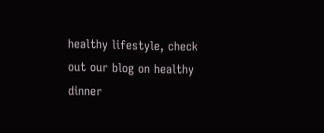healthy lifestyle, check out our blog on healthy dinner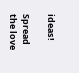ideas!

Spread the love